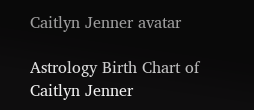Caitlyn Jenner avatar

Astrology Birth Chart of Caitlyn Jenner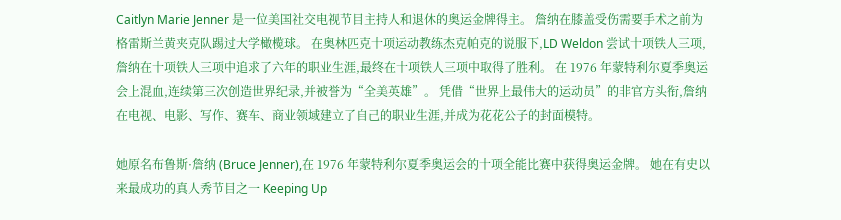Caitlyn Marie Jenner 是一位美国社交电视节目主持人和退休的奥运金牌得主。 詹纳在膝盖受伤需要手术之前为格雷斯兰黄夹克队踢过大学橄榄球。 在奥林匹克十项运动教练杰克帕克的说服下,LD Weldon 尝试十项铁人三项,詹纳在十项铁人三项中追求了六年的职业生涯,最终在十项铁人三项中取得了胜利。 在 1976 年蒙特利尔夏季奥运会上混血,连续第三次创造世界纪录,并被誉为“全美英雄”。 凭借“世界上最伟大的运动员”的非官方头衔,詹纳在电视、电影、写作、赛车、商业领域建立了自己的职业生涯,并成为花花公子的封面模特。

她原名布鲁斯·詹纳 (Bruce Jenner),在 1976 年蒙特利尔夏季奥运会的十项全能比赛中获得奥运金牌。 她在有史以来最成功的真人秀节目之一 Keeping Up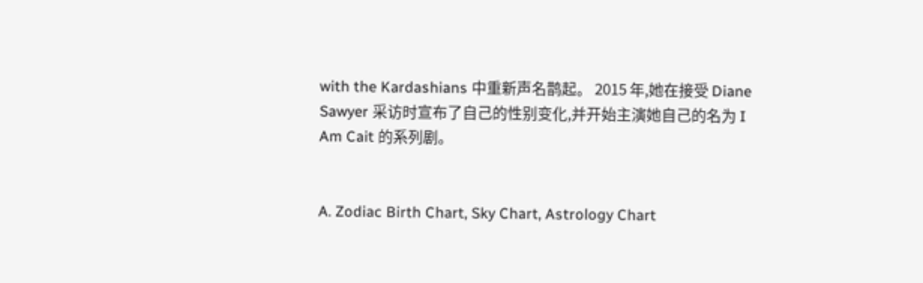with the Kardashians 中重新声名鹊起。 2015 年,她在接受 Diane Sawyer 采访时宣布了自己的性别变化,并开始主演她自己的名为 I Am Cait 的系列剧。


A. Zodiac Birth Chart, Sky Chart, Astrology Chart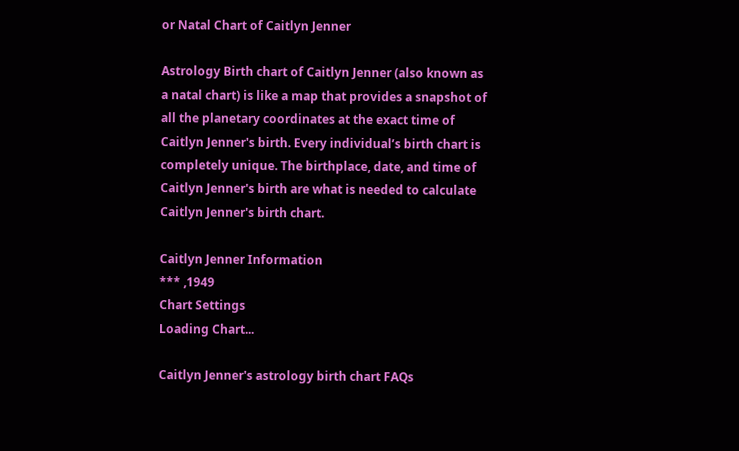or Natal Chart of Caitlyn Jenner

Astrology Birth chart of Caitlyn Jenner (also known as a natal chart) is like a map that provides a snapshot of all the planetary coordinates at the exact time of Caitlyn Jenner's birth. Every individual’s birth chart is completely unique. The birthplace, date, and time of Caitlyn Jenner's birth are what is needed to calculate Caitlyn Jenner's birth chart.

Caitlyn Jenner Information
*** ,1949
Chart Settings
Loading Chart...

Caitlyn Jenner's astrology birth chart FAQs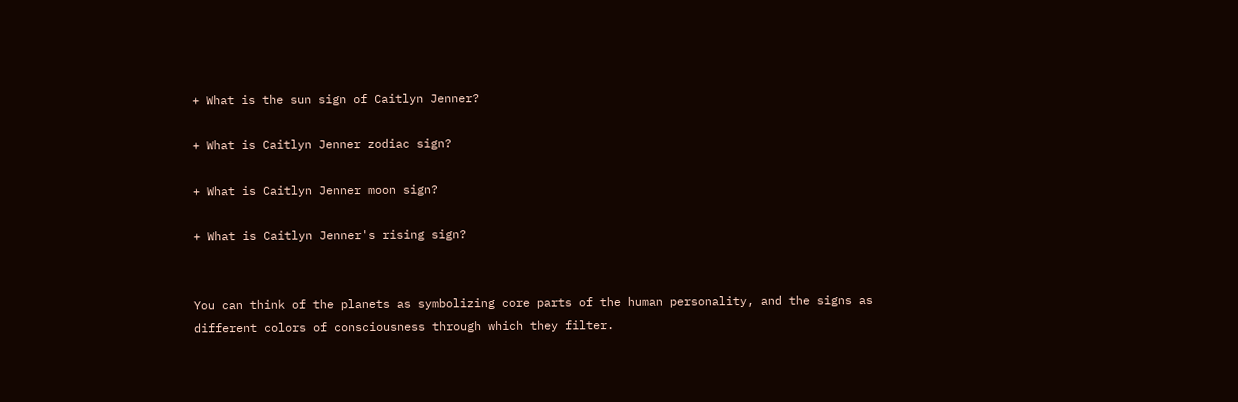+ What is the sun sign of Caitlyn Jenner?

+ What is Caitlyn Jenner zodiac sign?

+ What is Caitlyn Jenner moon sign?

+ What is Caitlyn Jenner's rising sign?


You can think of the planets as symbolizing core parts of the human personality, and the signs as different colors of consciousness through which they filter.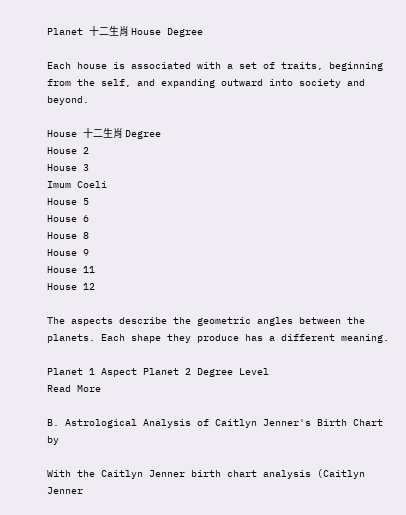Planet 十二生肖 House Degree

Each house is associated with a set of traits, beginning from the self, and expanding outward into society and beyond.

House 十二生肖 Degree
House 2
House 3
Imum Coeli
House 5
House 6
House 8
House 9
House 11
House 12

The aspects describe the geometric angles between the planets. Each shape they produce has a different meaning.

Planet 1 Aspect Planet 2 Degree Level
Read More

B. Astrological Analysis of Caitlyn Jenner's Birth Chart by

With the Caitlyn Jenner birth chart analysis (Caitlyn Jenner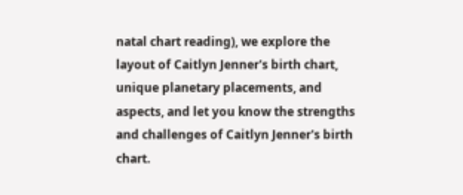natal chart reading), we explore the layout of Caitlyn Jenner's birth chart, unique planetary placements, and aspects, and let you know the strengths and challenges of Caitlyn Jenner's birth chart.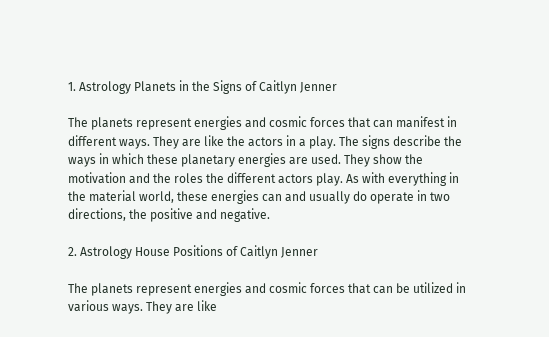1. Astrology Planets in the Signs of Caitlyn Jenner

The planets represent energies and cosmic forces that can manifest in different ways. They are like the actors in a play. The signs describe the ways in which these planetary energies are used. They show the motivation and the roles the different actors play. As with everything in the material world, these energies can and usually do operate in two directions, the positive and negative.

2. Astrology House Positions of Caitlyn Jenner

The planets represent energies and cosmic forces that can be utilized in various ways. They are like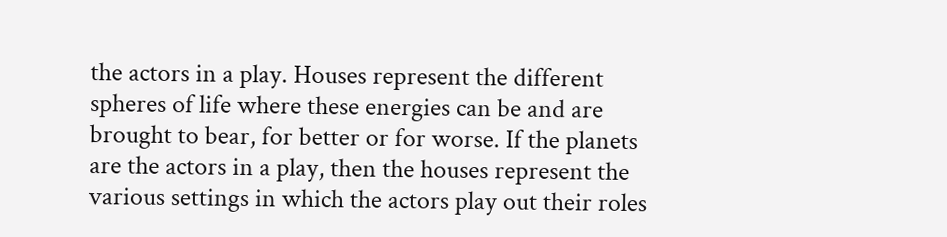the actors in a play. Houses represent the different spheres of life where these energies can be and are brought to bear, for better or for worse. If the planets are the actors in a play, then the houses represent the various settings in which the actors play out their roles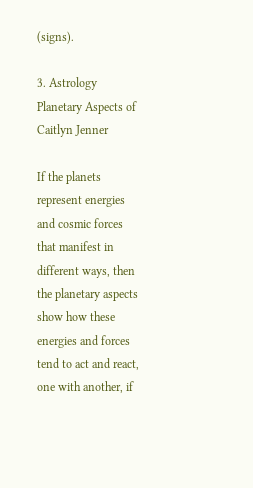(signs).

3. Astrology Planetary Aspects of Caitlyn Jenner

If the planets represent energies and cosmic forces that manifest in different ways, then the planetary aspects show how these energies and forces tend to act and react, one with another, if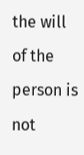the will of the person is not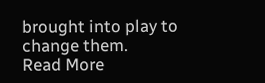brought into play to change them.
Read More